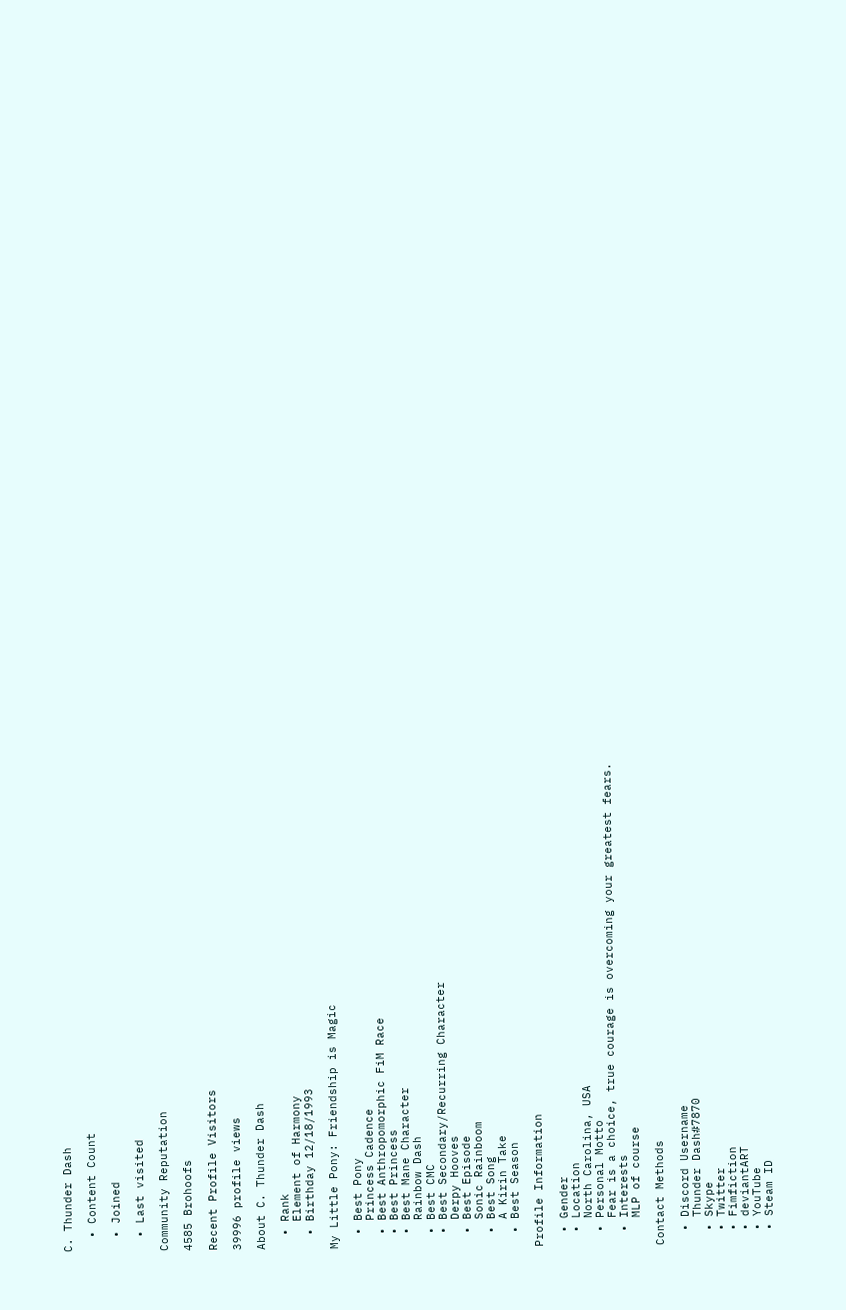C. Thunder Dash

  • Content Count

  • Joined

  • Last visited

Community Reputation

4585 Brohoofs

Recent Profile Visitors

39996 profile views

About C. Thunder Dash

  • Rank
    Element of Harmony
  • Birthday 12/18/1993

My Little Pony: Friendship is Magic

  • Best Pony
    Princess Cadence
  • Best Anthropomorphic FiM Race
  • Best Princess
  • Best Mane Character
    Rainbow Dash
  • Best CMC
  • Best Secondary/Recurring Character
    Derpy Hooves
  • Best Episode
    Sonic Rainboom
  • Best Song
    A Kirin Take
  • Best Season

Profile Information

  • Gender
  • Location
    North Carolina, USA
  • Personal Motto
    Fear is a choice, true courage is overcoming your greatest fears.
  • Interests
    MLP of course

Contact Methods

  • Discord Username
    Thunder Dash#7870
  • Skype
  • Twitter
  • Fimfiction
  • deviantART
  • YouTube
  • Steam ID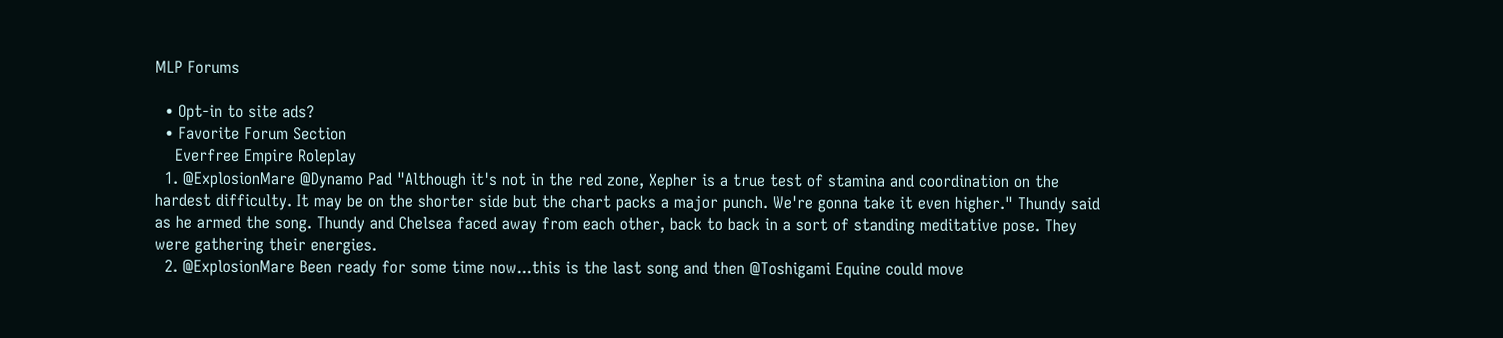MLP Forums

  • Opt-in to site ads?
  • Favorite Forum Section
    Everfree Empire Roleplay
  1. @ExplosionMare @Dynamo Pad "Although it's not in the red zone, Xepher is a true test of stamina and coordination on the hardest difficulty. It may be on the shorter side but the chart packs a major punch. We're gonna take it even higher." Thundy said as he armed the song. Thundy and Chelsea faced away from each other, back to back in a sort of standing meditative pose. They were gathering their energies.
  2. @ExplosionMare Been ready for some time now...this is the last song and then @Toshigami Equine could move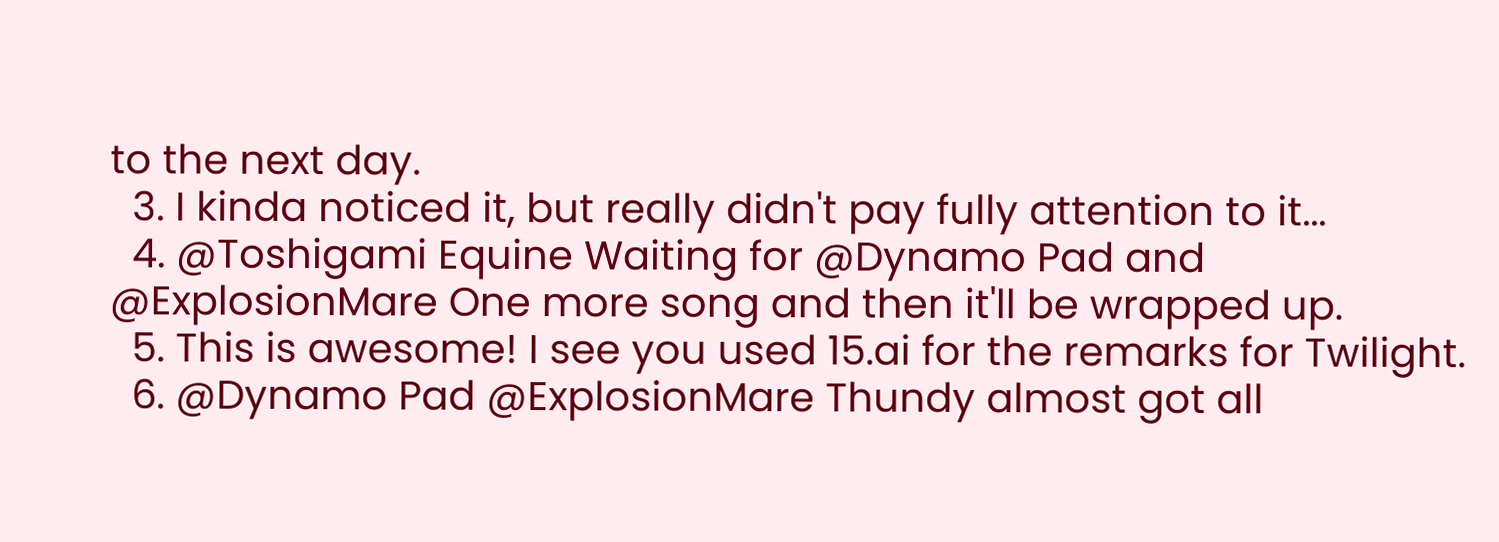to the next day.
  3. I kinda noticed it, but really didn't pay fully attention to it...
  4. @Toshigami Equine Waiting for @Dynamo Pad and @ExplosionMare One more song and then it'll be wrapped up.
  5. This is awesome! I see you used 15.ai for the remarks for Twilight.
  6. @Dynamo Pad @ExplosionMare Thundy almost got all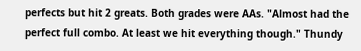perfects but hit 2 greats. Both grades were AAs. "Almost had the perfect full combo. At least we hit everything though." Thundy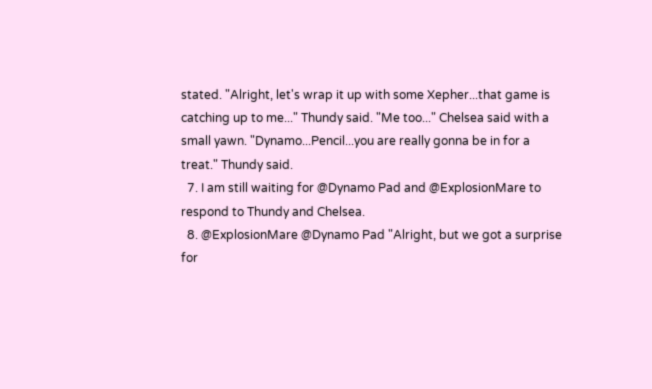stated. "Alright, let's wrap it up with some Xepher...that game is catching up to me..." Thundy said. "Me too..." Chelsea said with a small yawn. "Dynamo...Pencil...you are really gonna be in for a treat." Thundy said.
  7. I am still waiting for @Dynamo Pad and @ExplosionMare to respond to Thundy and Chelsea.
  8. @ExplosionMare @Dynamo Pad "Alright, but we got a surprise for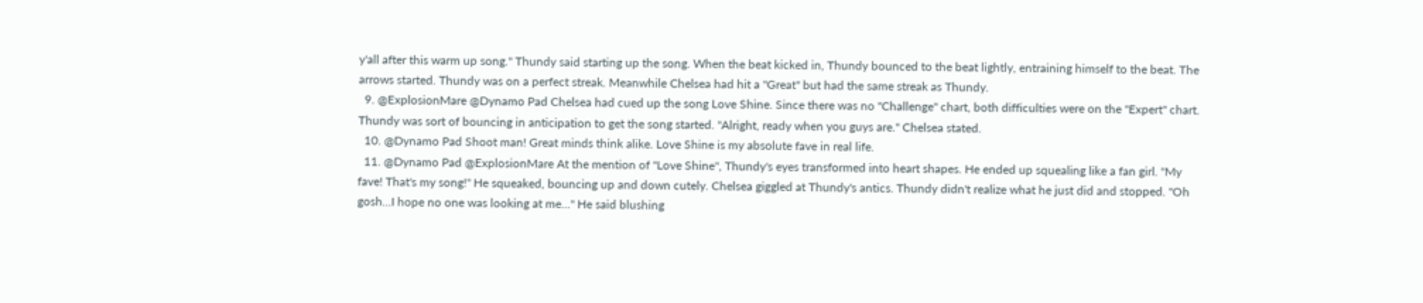y'all after this warm up song." Thundy said starting up the song. When the beat kicked in, Thundy bounced to the beat lightly, entraining himself to the beat. The arrows started. Thundy was on a perfect streak. Meanwhile Chelsea had hit a "Great" but had the same streak as Thundy.
  9. @ExplosionMare @Dynamo Pad Chelsea had cued up the song Love Shine. Since there was no "Challenge" chart, both difficulties were on the "Expert" chart. Thundy was sort of bouncing in anticipation to get the song started. "Alright, ready when you guys are." Chelsea stated.
  10. @Dynamo Pad Shoot man! Great minds think alike. Love Shine is my absolute fave in real life.
  11. @Dynamo Pad @ExplosionMare At the mention of "Love Shine", Thundy's eyes transformed into heart shapes. He ended up squealing like a fan girl. "My fave! That's my song!" He squeaked, bouncing up and down cutely. Chelsea giggled at Thundy's antics. Thundy didn't realize what he just did and stopped. "Oh gosh...I hope no one was looking at me..." He said blushing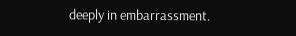deeply in embarrassment.